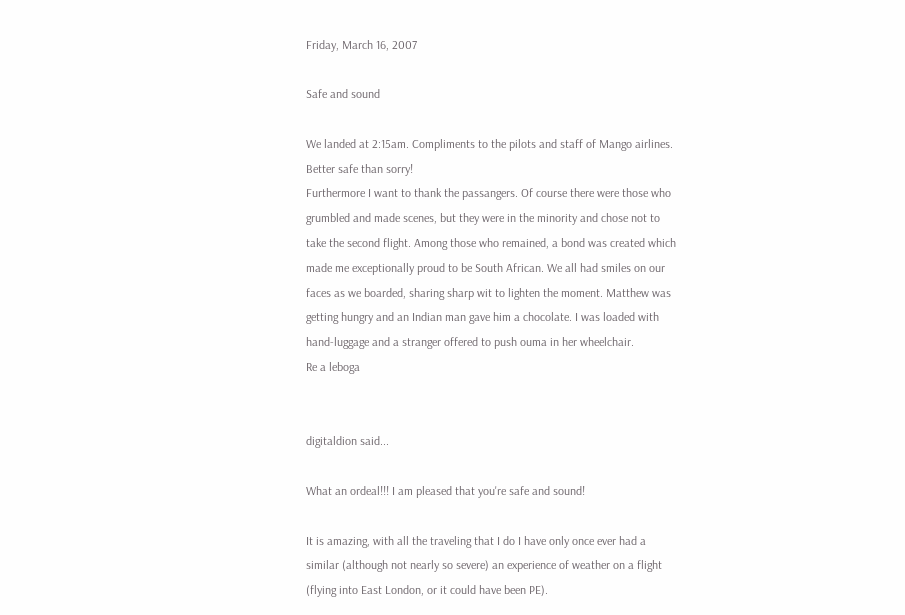Friday, March 16, 2007

Safe and sound

We landed at 2:15am. Compliments to the pilots and staff of Mango airlines. Better safe than sorry!
Furthermore I want to thank the passangers. Of course there were those who grumbled and made scenes, but they were in the minority and chose not to take the second flight. Among those who remained, a bond was created which made me exceptionally proud to be South African. We all had smiles on our faces as we boarded, sharing sharp wit to lighten the moment. Matthew was getting hungry and an Indian man gave him a chocolate. I was loaded with hand-luggage and a stranger offered to push ouma in her wheelchair.
Re a leboga


digitaldion said...

What an ordeal!!! I am pleased that you're safe and sound!

It is amazing, with all the traveling that I do I have only once ever had a similar (although not nearly so severe) an experience of weather on a flight (flying into East London, or it could have been PE).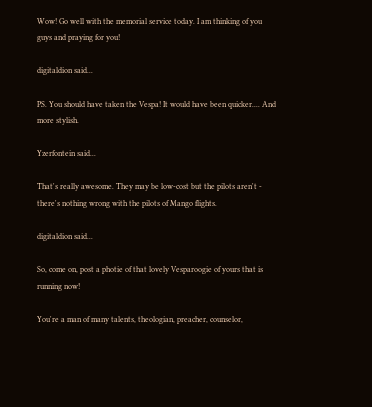Wow! Go well with the memorial service today. I am thinking of you guys and praying for you!

digitaldion said...

PS. You should have taken the Vespa! It would have been quicker.... And more stylish.

Yzerfontein said...

That's really awesome. They may be low-cost but the pilots aren't - there's nothing wrong with the pilots of Mango flights.

digitaldion said...

So, come on, post a photie of that lovely Vesparoogie of yours that is running now!

You're a man of many talents, theologian, preacher, counselor,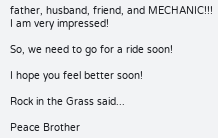father, husband, friend, and MECHANIC!!! I am very impressed!

So, we need to go for a ride soon!

I hope you feel better soon!

Rock in the Grass said...

Peace Brother